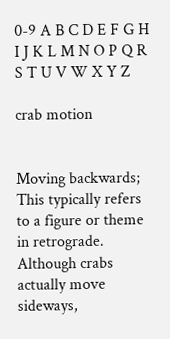0-9 A B C D E F G H I J K L M N O P Q R S T U V W X Y Z

crab motion


Moving backwards; This typically refers to a figure or theme in retrograde. Although crabs actually move sideways,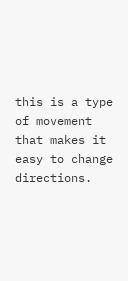this is a type of movement that makes it easy to change directions.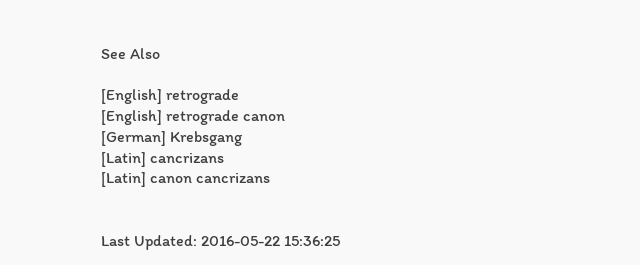See Also

[English] retrograde
[English] retrograde canon
[German] Krebsgang
[Latin] cancrizans
[Latin] canon cancrizans


Last Updated: 2016-05-22 15:36:25